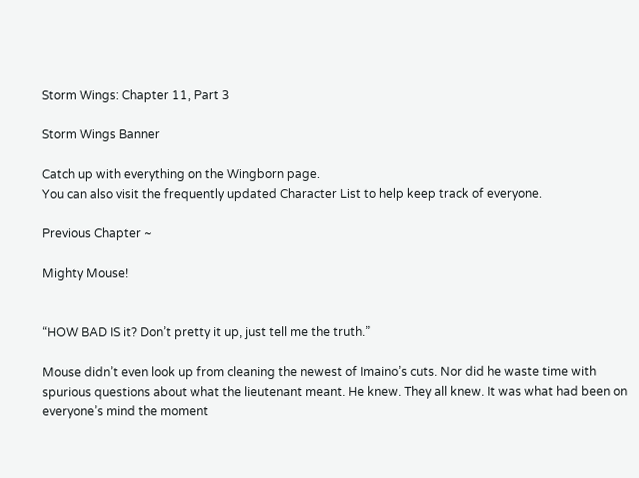Storm Wings: Chapter 11, Part 3

Storm Wings Banner

Catch up with everything on the Wingborn page.
You can also visit the frequently updated Character List to help keep track of everyone.

Previous Chapter ~

Mighty Mouse!


“HOW BAD IS it? Don’t pretty it up, just tell me the truth.”

Mouse didn’t even look up from cleaning the newest of Imaino’s cuts. Nor did he waste time with spurious questions about what the lieutenant meant. He knew. They all knew. It was what had been on everyone’s mind the moment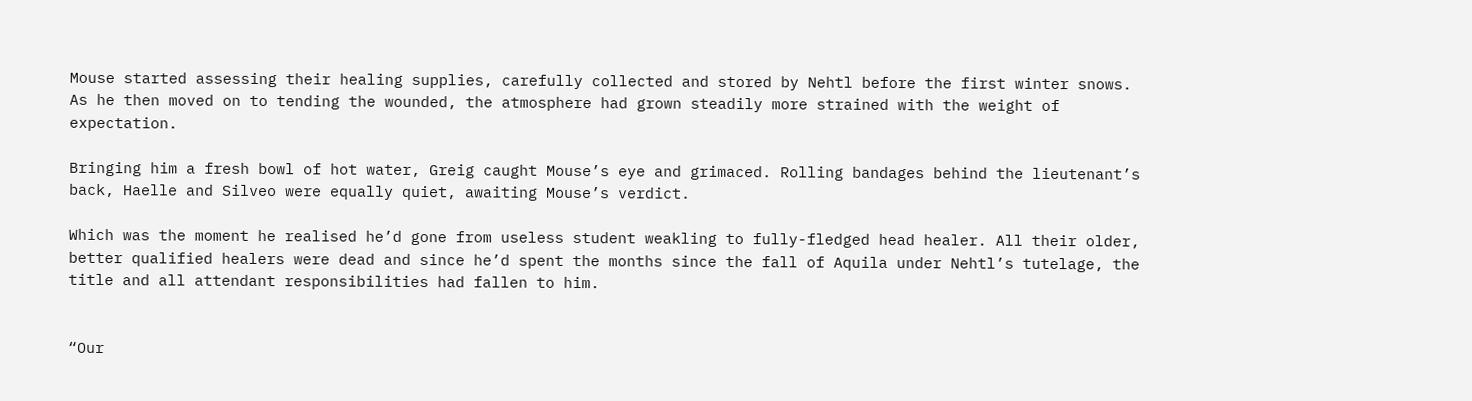Mouse started assessing their healing supplies, carefully collected and stored by Nehtl before the first winter snows. As he then moved on to tending the wounded, the atmosphere had grown steadily more strained with the weight of expectation.

Bringing him a fresh bowl of hot water, Greig caught Mouse’s eye and grimaced. Rolling bandages behind the lieutenant’s back, Haelle and Silveo were equally quiet, awaiting Mouse’s verdict.

Which was the moment he realised he’d gone from useless student weakling to fully-fledged head healer. All their older, better qualified healers were dead and since he’d spent the months since the fall of Aquila under Nehtl’s tutelage, the title and all attendant responsibilities had fallen to him.


“Our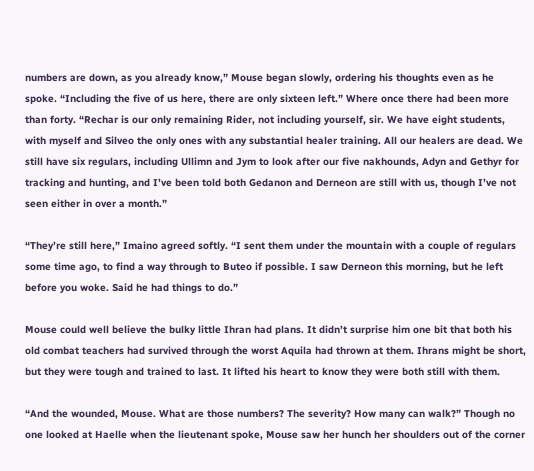numbers are down, as you already know,” Mouse began slowly, ordering his thoughts even as he spoke. “Including the five of us here, there are only sixteen left.” Where once there had been more than forty. “Rechar is our only remaining Rider, not including yourself, sir. We have eight students, with myself and Silveo the only ones with any substantial healer training. All our healers are dead. We still have six regulars, including Ullimn and Jym to look after our five nakhounds, Adyn and Gethyr for tracking and hunting, and I’ve been told both Gedanon and Derneon are still with us, though I’ve not seen either in over a month.”

“They’re still here,” Imaino agreed softly. “I sent them under the mountain with a couple of regulars some time ago, to find a way through to Buteo if possible. I saw Derneon this morning, but he left before you woke. Said he had things to do.”

Mouse could well believe the bulky little Ihran had plans. It didn’t surprise him one bit that both his old combat teachers had survived through the worst Aquila had thrown at them. Ihrans might be short, but they were tough and trained to last. It lifted his heart to know they were both still with them.

“And the wounded, Mouse. What are those numbers? The severity? How many can walk?” Though no one looked at Haelle when the lieutenant spoke, Mouse saw her hunch her shoulders out of the corner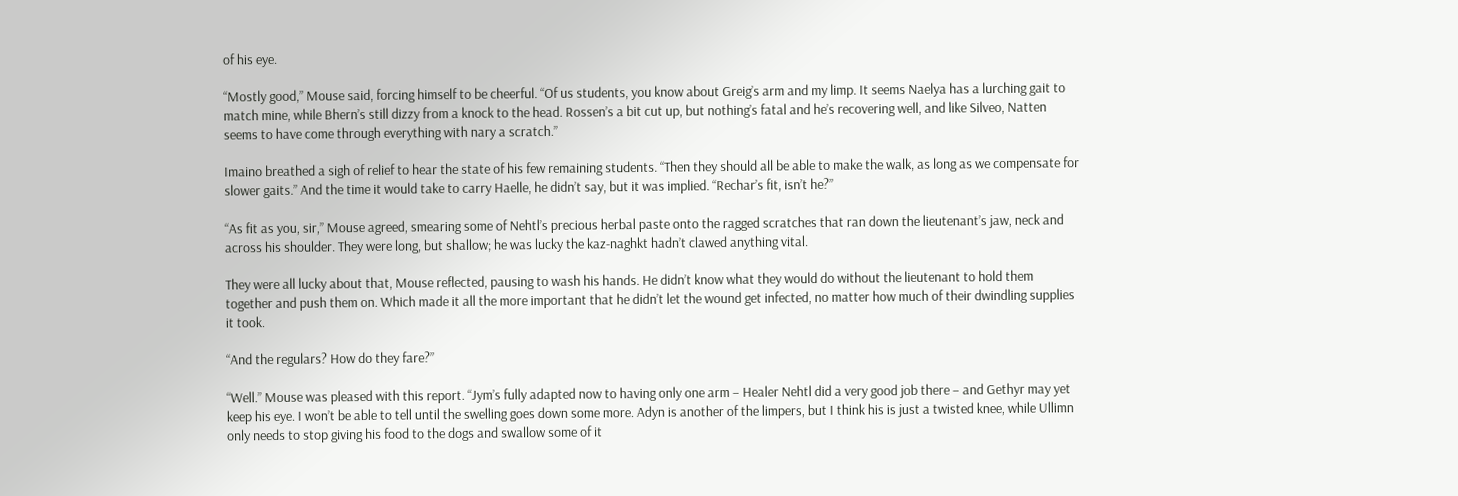of his eye.

“Mostly good,” Mouse said, forcing himself to be cheerful. “Of us students, you know about Greig’s arm and my limp. It seems Naelya has a lurching gait to match mine, while Bhern’s still dizzy from a knock to the head. Rossen’s a bit cut up, but nothing’s fatal and he’s recovering well, and like Silveo, Natten seems to have come through everything with nary a scratch.”

Imaino breathed a sigh of relief to hear the state of his few remaining students. “Then they should all be able to make the walk, as long as we compensate for slower gaits.” And the time it would take to carry Haelle, he didn’t say, but it was implied. “Rechar’s fit, isn’t he?”

“As fit as you, sir,” Mouse agreed, smearing some of Nehtl’s precious herbal paste onto the ragged scratches that ran down the lieutenant’s jaw, neck and across his shoulder. They were long, but shallow; he was lucky the kaz-naghkt hadn’t clawed anything vital.

They were all lucky about that, Mouse reflected, pausing to wash his hands. He didn’t know what they would do without the lieutenant to hold them together and push them on. Which made it all the more important that he didn’t let the wound get infected, no matter how much of their dwindling supplies it took.

“And the regulars? How do they fare?”

“Well.” Mouse was pleased with this report. “Jym’s fully adapted now to having only one arm – Healer Nehtl did a very good job there – and Gethyr may yet keep his eye. I won’t be able to tell until the swelling goes down some more. Adyn is another of the limpers, but I think his is just a twisted knee, while Ullimn only needs to stop giving his food to the dogs and swallow some of it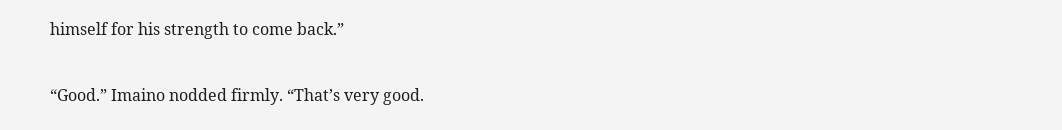himself for his strength to come back.”

“Good.” Imaino nodded firmly. “That’s very good.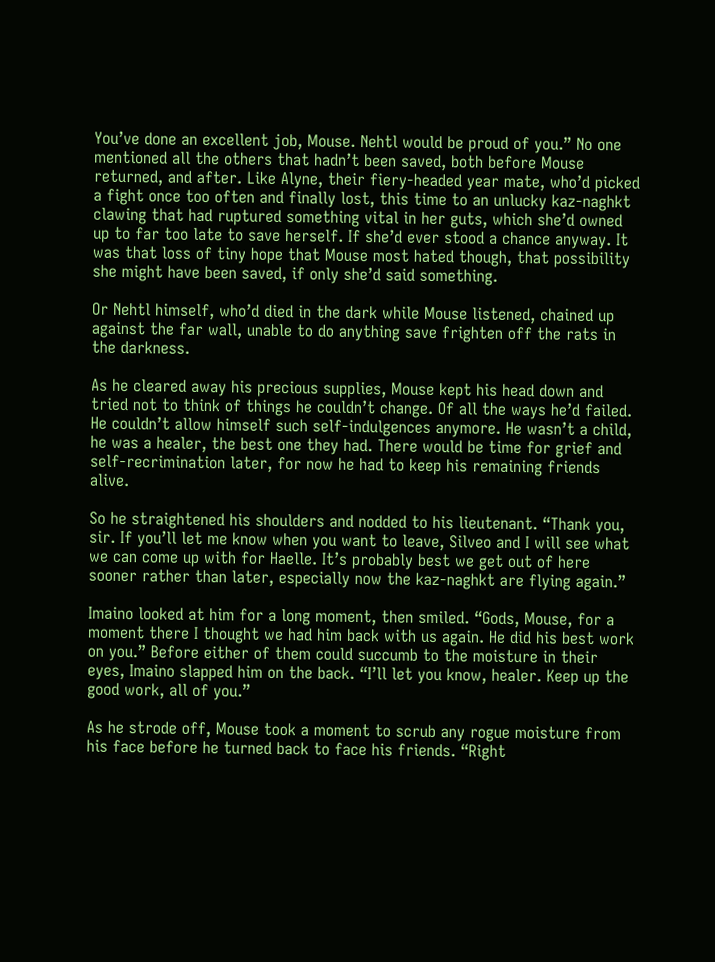You’ve done an excellent job, Mouse. Nehtl would be proud of you.” No one mentioned all the others that hadn’t been saved, both before Mouse returned, and after. Like Alyne, their fiery-headed year mate, who’d picked a fight once too often and finally lost, this time to an unlucky kaz-naghkt clawing that had ruptured something vital in her guts, which she’d owned up to far too late to save herself. If she’d ever stood a chance anyway. It was that loss of tiny hope that Mouse most hated though, that possibility she might have been saved, if only she’d said something.

Or Nehtl himself, who’d died in the dark while Mouse listened, chained up against the far wall, unable to do anything save frighten off the rats in the darkness.

As he cleared away his precious supplies, Mouse kept his head down and tried not to think of things he couldn’t change. Of all the ways he’d failed. He couldn’t allow himself such self-indulgences anymore. He wasn’t a child, he was a healer, the best one they had. There would be time for grief and self-recrimination later, for now he had to keep his remaining friends alive.

So he straightened his shoulders and nodded to his lieutenant. “Thank you, sir. If you’ll let me know when you want to leave, Silveo and I will see what we can come up with for Haelle. It’s probably best we get out of here sooner rather than later, especially now the kaz-naghkt are flying again.”

Imaino looked at him for a long moment, then smiled. “Gods, Mouse, for a moment there I thought we had him back with us again. He did his best work on you.” Before either of them could succumb to the moisture in their eyes, Imaino slapped him on the back. “I’ll let you know, healer. Keep up the good work, all of you.”

As he strode off, Mouse took a moment to scrub any rogue moisture from his face before he turned back to face his friends. “Right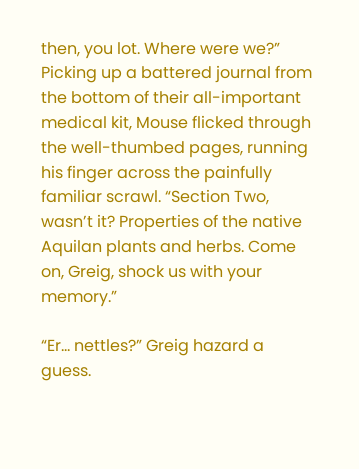then, you lot. Where were we?” Picking up a battered journal from the bottom of their all-important medical kit, Mouse flicked through the well-thumbed pages, running his finger across the painfully familiar scrawl. “Section Two, wasn’t it? Properties of the native Aquilan plants and herbs. Come on, Greig, shock us with your memory.”

“Er… nettles?” Greig hazard a guess.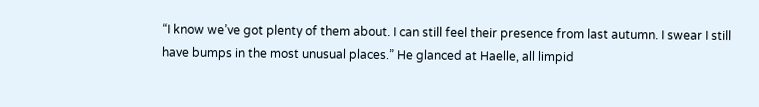“I know we’ve got plenty of them about. I can still feel their presence from last autumn. I swear I still have bumps in the most unusual places.” He glanced at Haelle, all limpid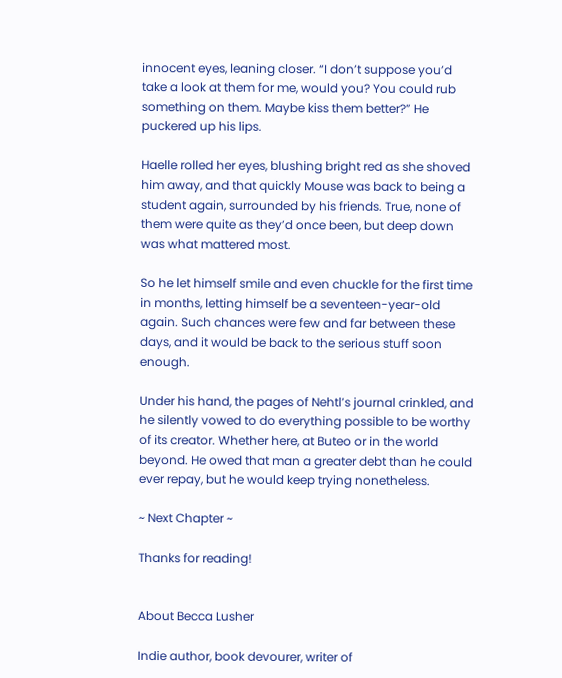innocent eyes, leaning closer. “I don’t suppose you’d take a look at them for me, would you? You could rub something on them. Maybe kiss them better?” He puckered up his lips.

Haelle rolled her eyes, blushing bright red as she shoved him away, and that quickly Mouse was back to being a student again, surrounded by his friends. True, none of them were quite as they’d once been, but deep down was what mattered most.

So he let himself smile and even chuckle for the first time in months, letting himself be a seventeen-year-old again. Such chances were few and far between these days, and it would be back to the serious stuff soon enough.

Under his hand, the pages of Nehtl’s journal crinkled, and he silently vowed to do everything possible to be worthy of its creator. Whether here, at Buteo or in the world beyond. He owed that man a greater debt than he could ever repay, but he would keep trying nonetheless.

~ Next Chapter ~

Thanks for reading!


About Becca Lusher

Indie author, book devourer, writer of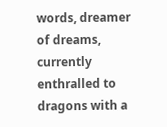words, dreamer of dreams, currently enthralled to dragons with a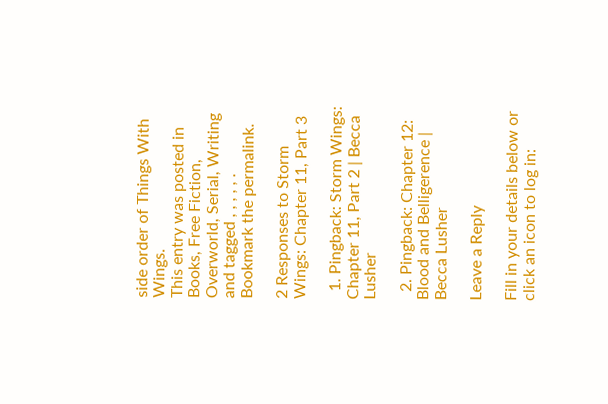side order of Things With Wings.
This entry was posted in Books, Free Fiction, Overworld, Serial, Writing and tagged , , , , , . Bookmark the permalink.

2 Responses to Storm Wings: Chapter 11, Part 3

  1. Pingback: Storm Wings: Chapter 11, Part 2 | Becca Lusher

  2. Pingback: Chapter 12: Blood and Belligerence | Becca Lusher

Leave a Reply

Fill in your details below or click an icon to log in: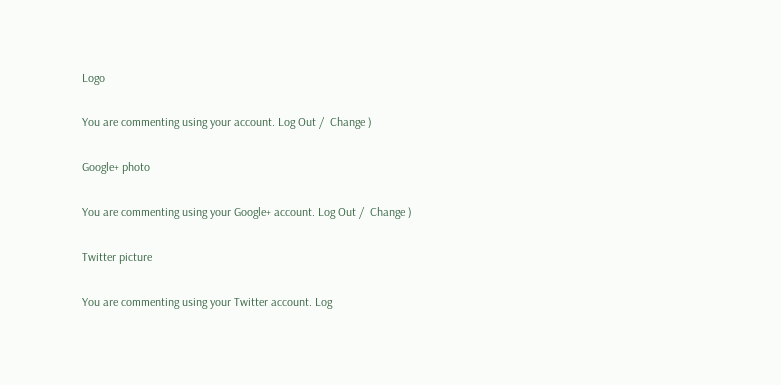Logo

You are commenting using your account. Log Out /  Change )

Google+ photo

You are commenting using your Google+ account. Log Out /  Change )

Twitter picture

You are commenting using your Twitter account. Log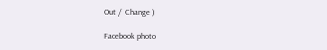Out /  Change )

Facebook photo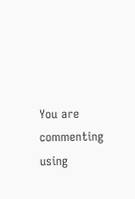You are commenting using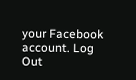your Facebook account. Log Out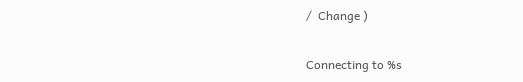/  Change )

Connecting to %s